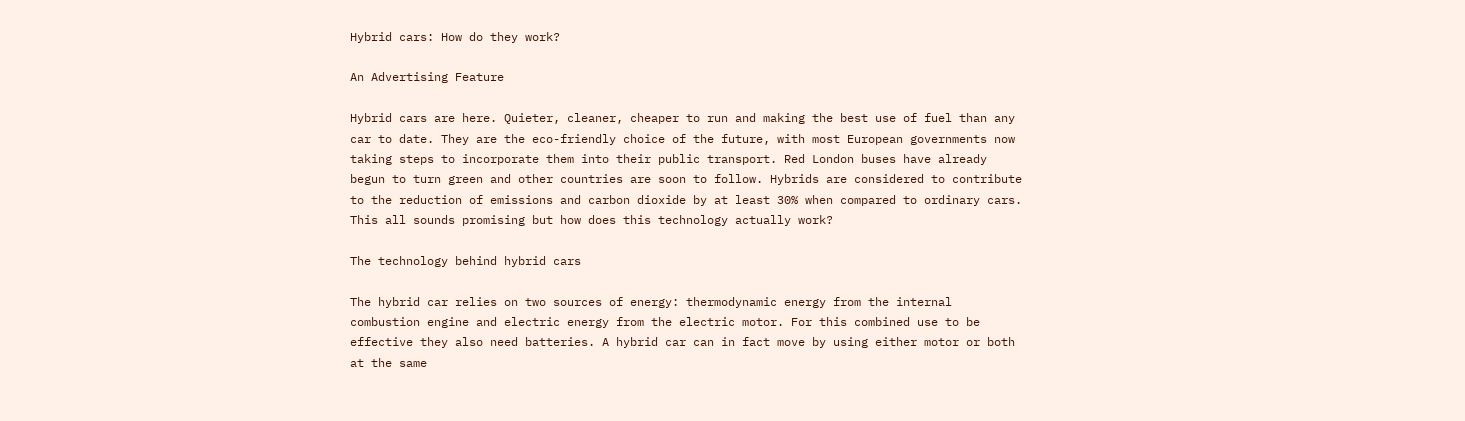Hybrid cars: How do they work?

An Advertising Feature

Hybrid cars are here. Quieter, cleaner, cheaper to run and making the best use of fuel than any car to date. They are the eco-friendly choice of the future, with most European governments now taking steps to incorporate them into their public transport. Red London buses have already begun to turn green and other countries are soon to follow. Hybrids are considered to contribute to the reduction of emissions and carbon dioxide by at least 30% when compared to ordinary cars. This all sounds promising but how does this technology actually work?

The technology behind hybrid cars

The hybrid car relies on two sources of energy: thermodynamic energy from the internal combustion engine and electric energy from the electric motor. For this combined use to be effective they also need batteries. A hybrid car can in fact move by using either motor or both at the same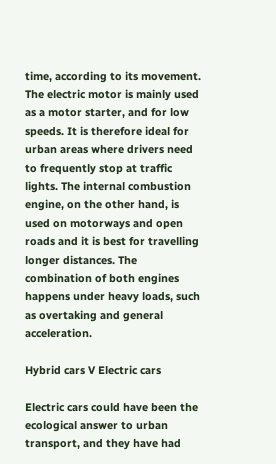time, according to its movement. The electric motor is mainly used as a motor starter, and for low speeds. It is therefore ideal for urban areas where drivers need to frequently stop at traffic lights. The internal combustion engine, on the other hand, is used on motorways and open roads and it is best for travelling longer distances. The combination of both engines happens under heavy loads, such as overtaking and general acceleration.

Hybrid cars V Electric cars

Electric cars could have been the ecological answer to urban transport, and they have had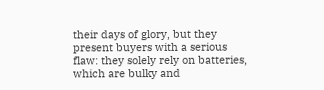their days of glory, but they present buyers with a serious flaw: they solely rely on batteries, which are bulky and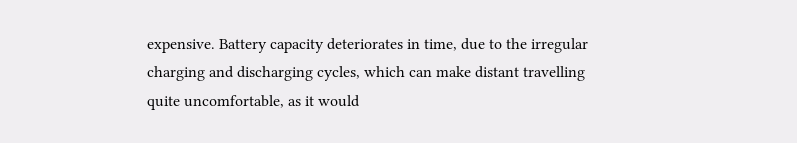expensive. Battery capacity deteriorates in time, due to the irregular charging and discharging cycles, which can make distant travelling quite uncomfortable, as it would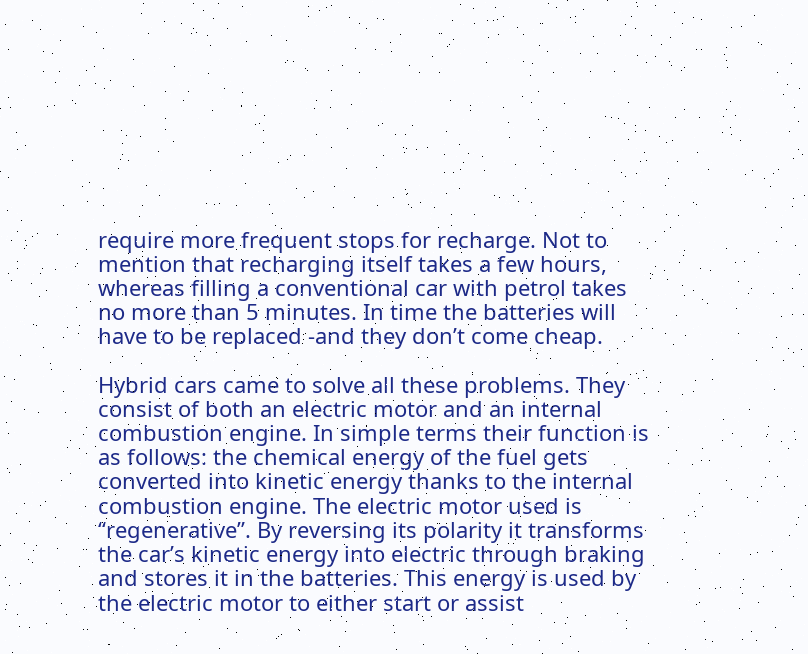require more frequent stops for recharge. Not to mention that recharging itself takes a few hours, whereas filling a conventional car with petrol takes no more than 5 minutes. In time the batteries will have to be replaced -and they don’t come cheap.

Hybrid cars came to solve all these problems. They consist of both an electric motor and an internal combustion engine. In simple terms their function is as follows: the chemical energy of the fuel gets converted into kinetic energy thanks to the internal combustion engine. The electric motor used is “regenerative”. By reversing its polarity it transforms the car’s kinetic energy into electric through braking and stores it in the batteries. This energy is used by the electric motor to either start or assist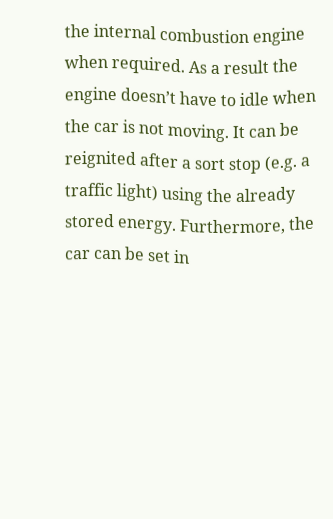the internal combustion engine when required. As a result the engine doesn’t have to idle when the car is not moving. It can be reignited after a sort stop (e.g. a traffic light) using the already stored energy. Furthermore, the car can be set in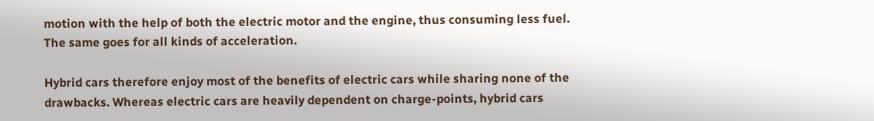motion with the help of both the electric motor and the engine, thus consuming less fuel. The same goes for all kinds of acceleration.

Hybrid cars therefore enjoy most of the benefits of electric cars while sharing none of the drawbacks. Whereas electric cars are heavily dependent on charge-points, hybrid cars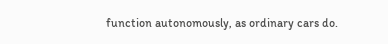function autonomously, as ordinary cars do.